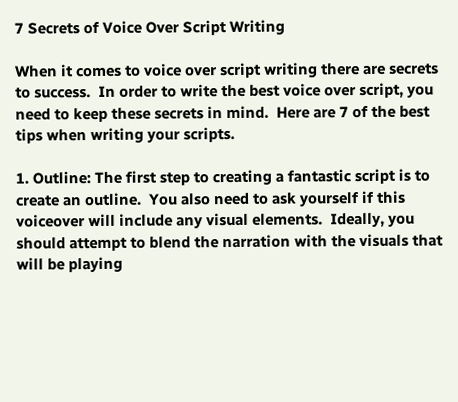7 Secrets of Voice Over Script Writing

When it comes to voice over script writing there are secrets to success.  In order to write the best voice over script, you need to keep these secrets in mind.  Here are 7 of the best tips when writing your scripts.

1. Outline: The first step to creating a fantastic script is to create an outline.  You also need to ask yourself if this voiceover will include any visual elements.  Ideally, you should attempt to blend the narration with the visuals that will be playing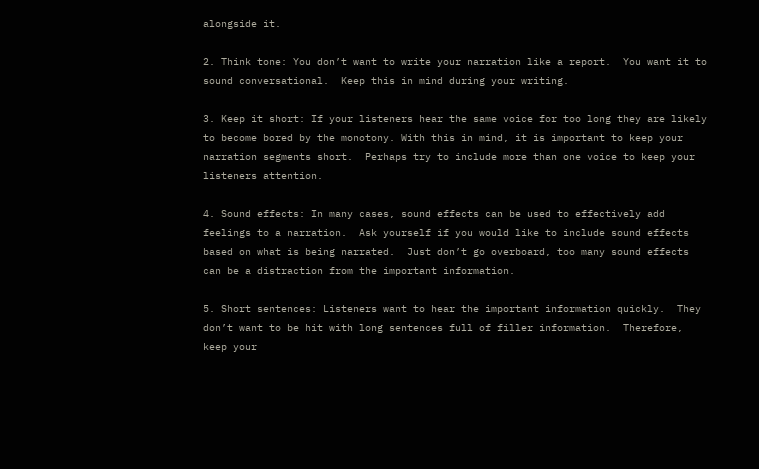alongside it.

2. Think tone: You don’t want to write your narration like a report.  You want it to sound conversational.  Keep this in mind during your writing.

3. Keep it short: If your listeners hear the same voice for too long they are likely to become bored by the monotony. With this in mind, it is important to keep your narration segments short.  Perhaps try to include more than one voice to keep your listeners attention.

4. Sound effects: In many cases, sound effects can be used to effectively add feelings to a narration.  Ask yourself if you would like to include sound effects based on what is being narrated.  Just don’t go overboard, too many sound effects can be a distraction from the important information.

5. Short sentences: Listeners want to hear the important information quickly.  They don’t want to be hit with long sentences full of filler information.  Therefore, keep your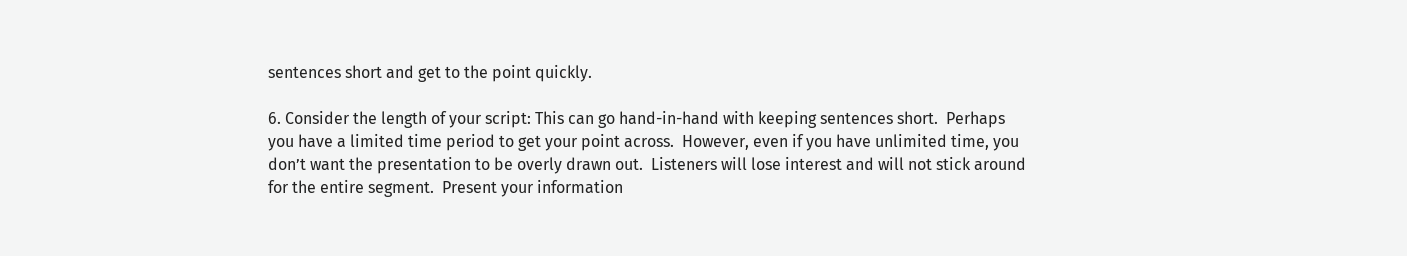sentences short and get to the point quickly.

6. Consider the length of your script: This can go hand-in-hand with keeping sentences short.  Perhaps you have a limited time period to get your point across.  However, even if you have unlimited time, you don’t want the presentation to be overly drawn out.  Listeners will lose interest and will not stick around for the entire segment.  Present your information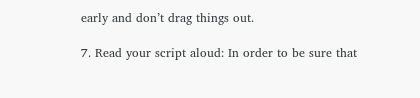early and don’t drag things out.

7. Read your script aloud: In order to be sure that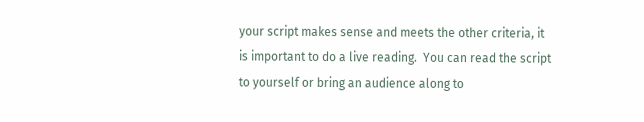your script makes sense and meets the other criteria, it is important to do a live reading.  You can read the script to yourself or bring an audience along to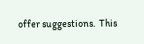offer suggestions.  This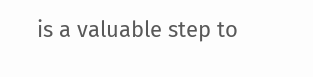is a valuable step to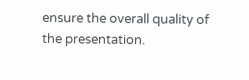ensure the overall quality of the presentation.